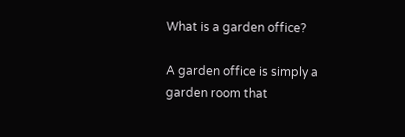What is a garden office?

A garden office is simply a garden room that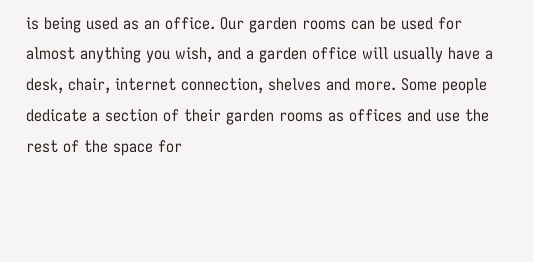is being used as an office. Our garden rooms can be used for almost anything you wish, and a garden office will usually have a desk, chair, internet connection, shelves and more. Some people dedicate a section of their garden rooms as offices and use the rest of the space for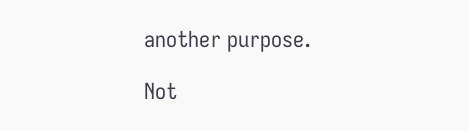another purpose.

Not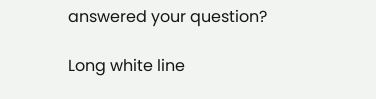answered your question?

Long white line